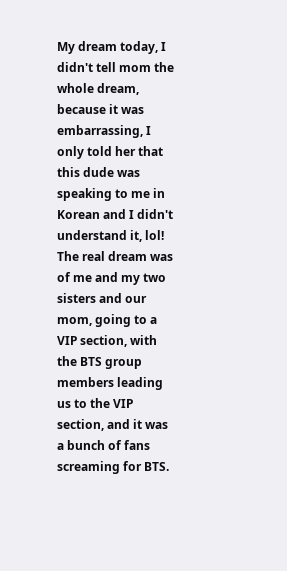My dream today, I didn't tell mom the whole dream, because it was embarrassing, I only told her that this dude was speaking to me in Korean and I didn't understand it, lol! The real dream was of me and my two sisters and our mom, going to a VIP section, with the BTS group members leading us to the VIP section, and it was a bunch of fans screaming for BTS.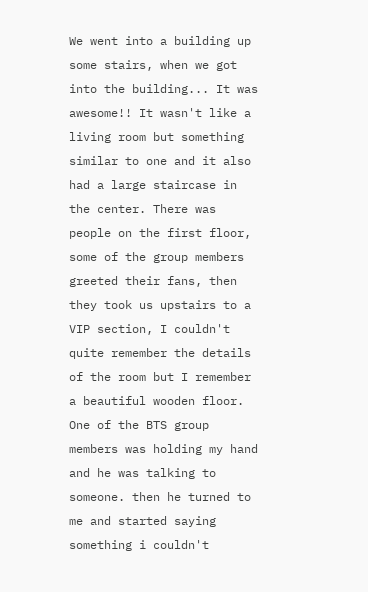We went into a building up some stairs, when we got into the building... It was awesome!! It wasn't like a living room but something similar to one and it also had a large staircase in the center. There was people on the first floor, some of the group members greeted their fans, then they took us upstairs to a VIP section, I couldn't quite remember the details of the room but I remember a beautiful wooden floor. One of the BTS group members was holding my hand and he was talking to someone. then he turned to me and started saying something i couldn't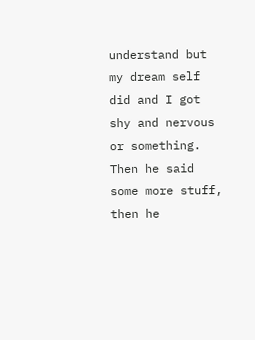understand but my dream self did and I got shy and nervous or something. Then he said some more stuff, then he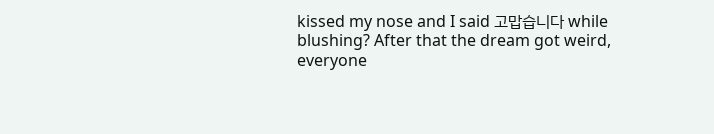kissed my nose and I said 고맙습니다 while blushing? After that the dream got weird, everyone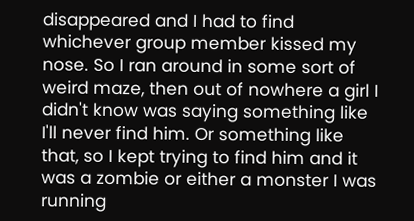disappeared and I had to find whichever group member kissed my nose. So I ran around in some sort of weird maze, then out of nowhere a girl I didn't know was saying something like I'll never find him. Or something like that, so I kept trying to find him and it was a zombie or either a monster I was running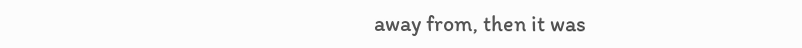away from, then it was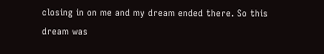closing in on me and my dream ended there. So this dream was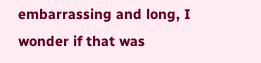embarrassing and long, I wonder if that was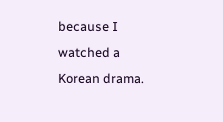because I watched a Korean drama.